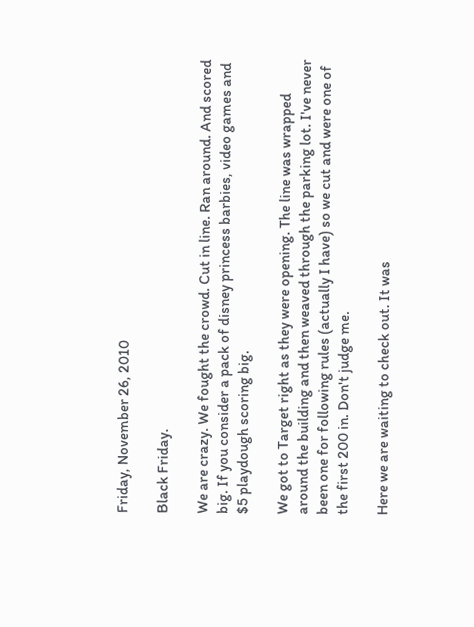Friday, November 26, 2010

Black Friday.

We are crazy. We fought the crowd. Cut in line. Ran around. And scored big. If you consider a pack of disney princess barbies, video games and $5 playdough scoring big.

We got to Target right as they were opening. The line was wrapped around the building and then weaved through the parking lot. I've never been one for following rules (actually I have) so we cut and were one of the first 200 in. Don't judge me.

Here we are waiting to check out. It was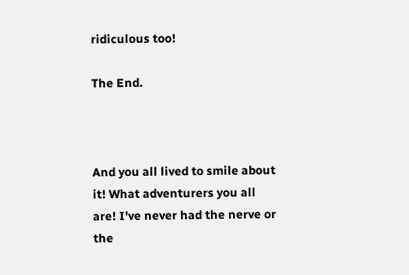ridiculous too!

The End.



And you all lived to smile about it! What adventurers you all are! I've never had the nerve or the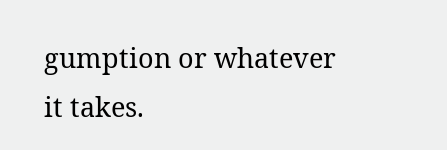gumption or whatever it takes.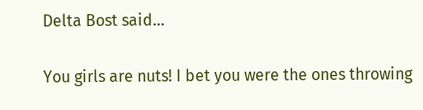Delta Bost said...

You girls are nuts! I bet you were the ones throwing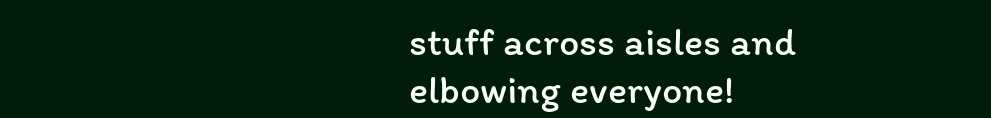stuff across aisles and elbowing everyone!